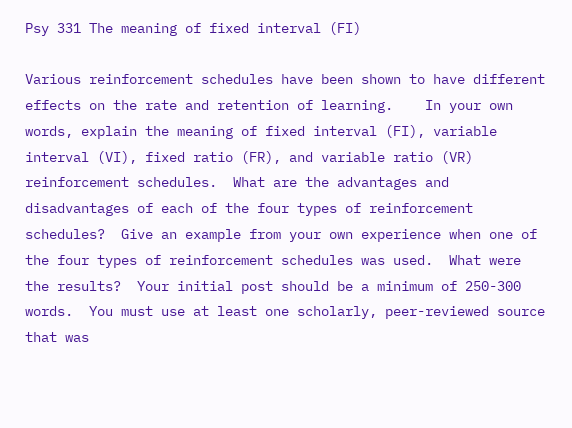Psy 331 The meaning of fixed interval (FI)

Various reinforcement schedules have been shown to have different effects on the rate and retention of learning.    In your own words, explain the meaning of fixed interval (FI), variable interval (VI), fixed ratio (FR), and variable ratio (VR) reinforcement schedules.  What are the advantages and disadvantages of each of the four types of reinforcement schedules?  Give an example from your own experience when one of the four types of reinforcement schedules was used.  What were the results?  Your initial post should be a minimum of 250-300 words.  You must use at least one scholarly, peer-reviewed source that was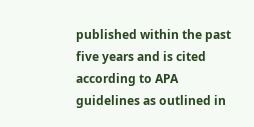published within the past five years and is cited according to APA guidelines as outlined in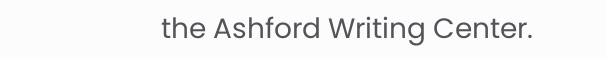the Ashford Writing Center.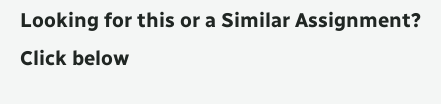Looking for this or a Similar Assignment? Click below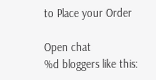to Place your Order

Open chat
%d bloggers like this: